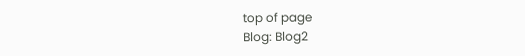top of page
Blog: Blog2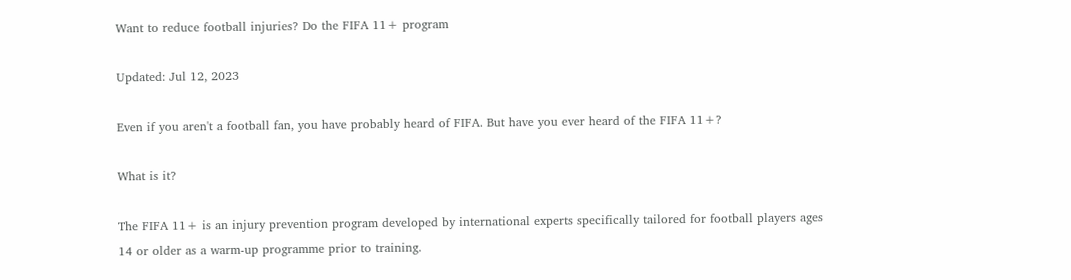Want to reduce football injuries? Do the FIFA 11+ program

Updated: Jul 12, 2023

Even if you aren't a football fan, you have probably heard of FIFA. But have you ever heard of the FIFA 11+?

What is it?

The FIFA 11+ is an injury prevention program developed by international experts specifically tailored for football players ages 14 or older as a warm-up programme prior to training.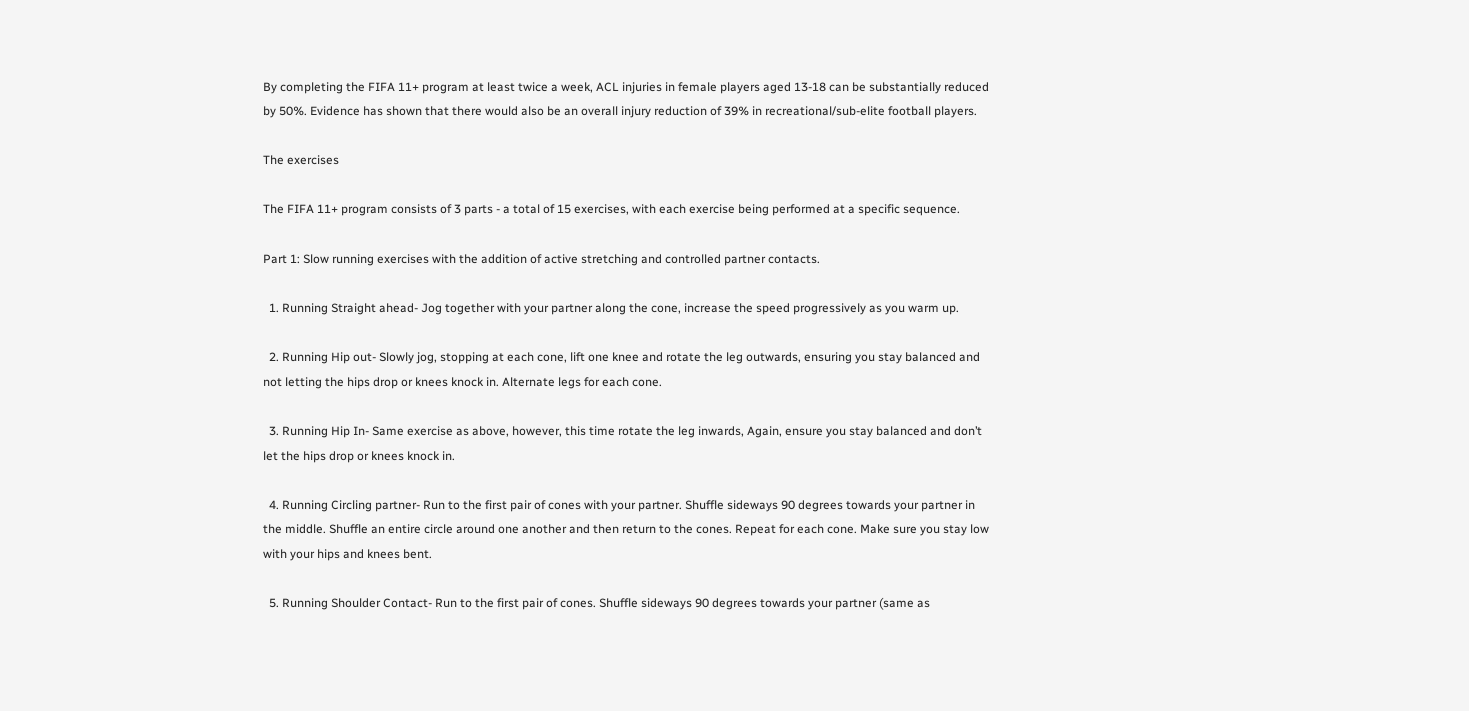By completing the FIFA 11+ program at least twice a week, ACL injuries in female players aged 13-18 can be substantially reduced by 50%. Evidence has shown that there would also be an overall injury reduction of 39% in recreational/sub-elite football players.

The exercises

The FIFA 11+ program consists of 3 parts - a total of 15 exercises, with each exercise being performed at a specific sequence.

Part 1: Slow running exercises with the addition of active stretching and controlled partner contacts.

  1. Running Straight ahead- Jog together with your partner along the cone, increase the speed progressively as you warm up.

  2. Running Hip out- Slowly jog, stopping at each cone, lift one knee and rotate the leg outwards, ensuring you stay balanced and not letting the hips drop or knees knock in. Alternate legs for each cone.

  3. Running Hip In- Same exercise as above, however, this time rotate the leg inwards, Again, ensure you stay balanced and don’t let the hips drop or knees knock in.

  4. Running Circling partner- Run to the first pair of cones with your partner. Shuffle sideways 90 degrees towards your partner in the middle. Shuffle an entire circle around one another and then return to the cones. Repeat for each cone. Make sure you stay low with your hips and knees bent.

  5. Running Shoulder Contact- Run to the first pair of cones. Shuffle sideways 90 degrees towards your partner (same as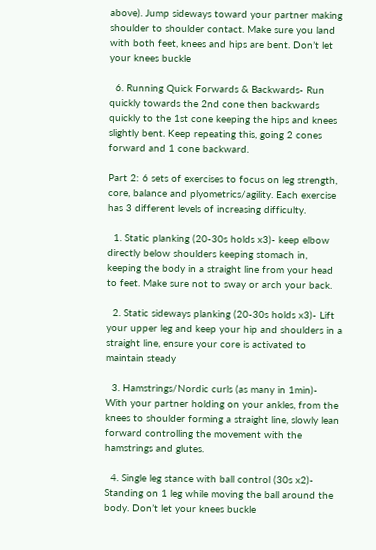above). Jump sideways toward your partner making shoulder to shoulder contact. Make sure you land with both feet, knees and hips are bent. Don’t let your knees buckle

  6. Running Quick Forwards & Backwards- Run quickly towards the 2nd cone then backwards quickly to the 1st cone keeping the hips and knees slightly bent. Keep repeating this, going 2 cones forward and 1 cone backward.

Part 2: 6 sets of exercises to focus on leg strength, core, balance and plyometrics/agility. Each exercise has 3 different levels of increasing difficulty.

  1. Static planking (20-30s holds x3)- keep elbow directly below shoulders keeping stomach in, keeping the body in a straight line from your head to feet. Make sure not to sway or arch your back.

  2. Static sideways planking (20-30s holds x3)- Lift your upper leg and keep your hip and shoulders in a straight line, ensure your core is activated to maintain steady

  3. Hamstrings/Nordic curls (as many in 1min)- With your partner holding on your ankles, from the knees to shoulder forming a straight line, slowly lean forward controlling the movement with the hamstrings and glutes.

  4. Single leg stance with ball control (30s x2)- Standing on 1 leg while moving the ball around the body. Don’t let your knees buckle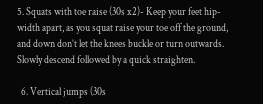5. Squats with toe raise (30s x2)- Keep your feet hip-width apart, as you squat raise your toe off the ground, and down don’t let the knees buckle or turn outwards. Slowly descend followed by a quick straighten.

  6. Vertical jumps (30s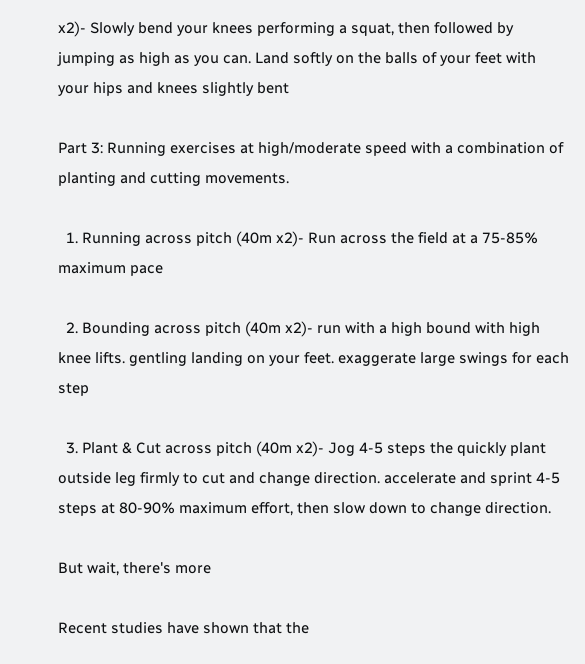x2)- Slowly bend your knees performing a squat, then followed by jumping as high as you can. Land softly on the balls of your feet with your hips and knees slightly bent

Part 3: Running exercises at high/moderate speed with a combination of planting and cutting movements.

  1. Running across pitch (40m x2)- Run across the field at a 75-85% maximum pace

  2. Bounding across pitch (40m x2)- run with a high bound with high knee lifts. gentling landing on your feet. exaggerate large swings for each step

  3. Plant & Cut across pitch (40m x2)- Jog 4-5 steps the quickly plant outside leg firmly to cut and change direction. accelerate and sprint 4-5 steps at 80-90% maximum effort, then slow down to change direction.

But wait, there's more

Recent studies have shown that the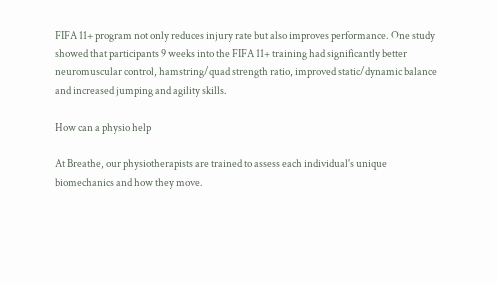FIFA 11+ program not only reduces injury rate but also improves performance. One study showed that participants 9 weeks into the FIFA 11+ training had significantly better neuromuscular control, hamstring/quad strength ratio, improved static/dynamic balance and increased jumping and agility skills.

How can a physio help

At Breathe, our physiotherapists are trained to assess each individual's unique biomechanics and how they move.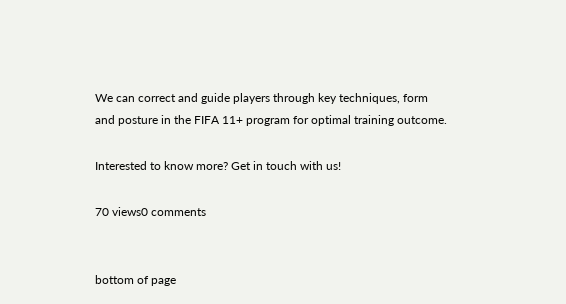We can correct and guide players through key techniques, form and posture in the FIFA 11+ program for optimal training outcome.

Interested to know more? Get in touch with us!

70 views0 comments


bottom of page